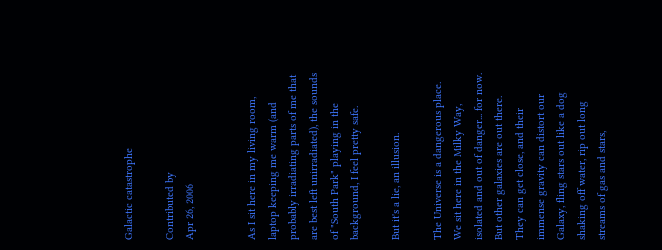Galactic catastrophe

Contributed by
Apr 26, 2006


As I sit here in my living room, laptop keeping me warm (and probably irradiating parts of me that are best left unirradiated), the sounds of "South Park" playing in the background, I feel pretty safe.

But it's a lie, an illusion.

The Universe is a dangerous place. We sit here in the Milky Way, isolated and out of danger... for now. But other galaxies are out there. They can get close, and their immense gravity can distort our Galaxy, fling stars out like a dog shaking off water, rip out long streams of gas and stars,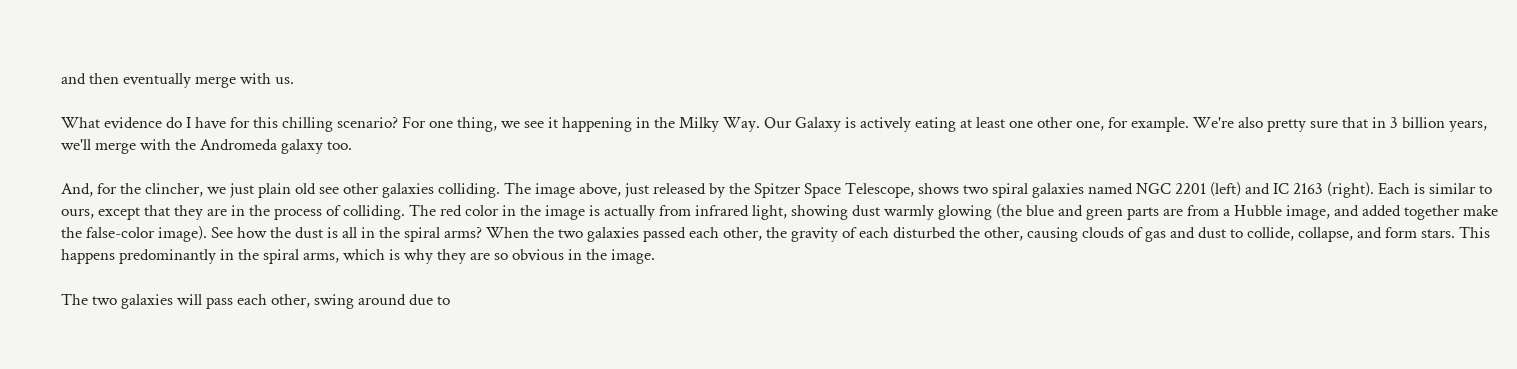and then eventually merge with us.

What evidence do I have for this chilling scenario? For one thing, we see it happening in the Milky Way. Our Galaxy is actively eating at least one other one, for example. We're also pretty sure that in 3 billion years, we'll merge with the Andromeda galaxy too.

And, for the clincher, we just plain old see other galaxies colliding. The image above, just released by the Spitzer Space Telescope, shows two spiral galaxies named NGC 2201 (left) and IC 2163 (right). Each is similar to ours, except that they are in the process of colliding. The red color in the image is actually from infrared light, showing dust warmly glowing (the blue and green parts are from a Hubble image, and added together make the false-color image). See how the dust is all in the spiral arms? When the two galaxies passed each other, the gravity of each disturbed the other, causing clouds of gas and dust to collide, collapse, and form stars. This happens predominantly in the spiral arms, which is why they are so obvious in the image.

The two galaxies will pass each other, swing around due to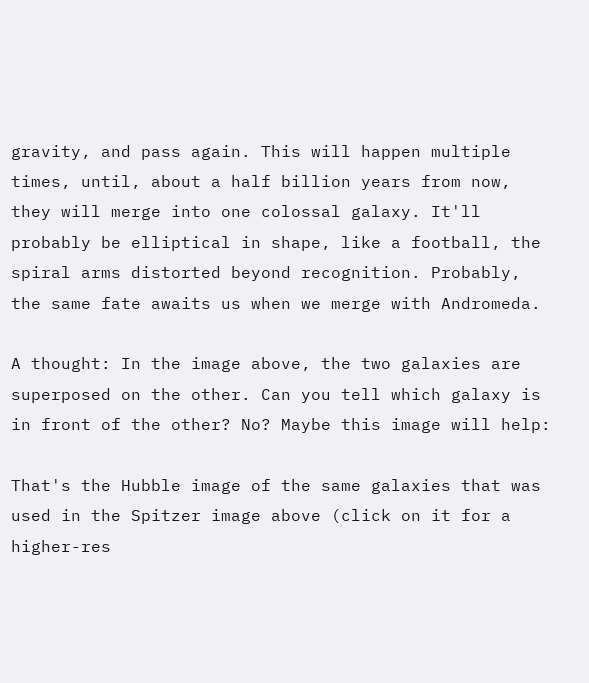gravity, and pass again. This will happen multiple times, until, about a half billion years from now, they will merge into one colossal galaxy. It'll probably be elliptical in shape, like a football, the spiral arms distorted beyond recognition. Probably, the same fate awaits us when we merge with Andromeda.

A thought: In the image above, the two galaxies are superposed on the other. Can you tell which galaxy is in front of the other? No? Maybe this image will help:

That's the Hubble image of the same galaxies that was used in the Spitzer image above (click on it for a higher-res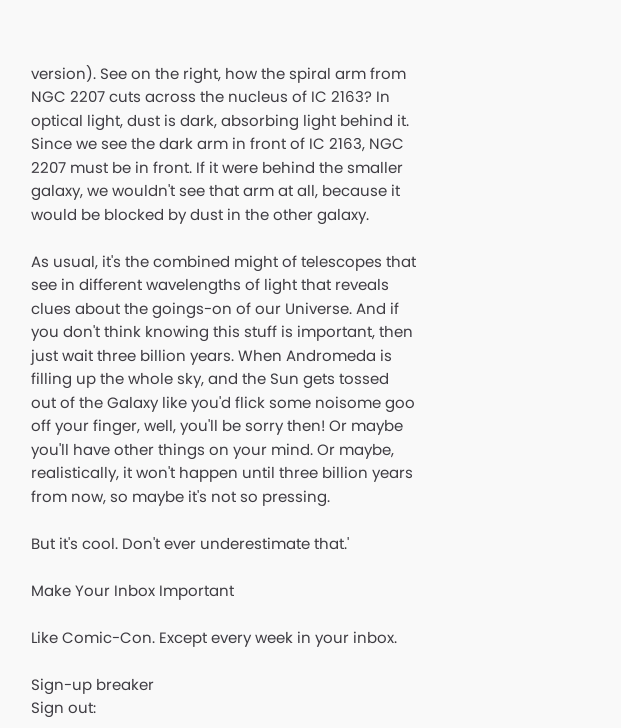version). See on the right, how the spiral arm from NGC 2207 cuts across the nucleus of IC 2163? In optical light, dust is dark, absorbing light behind it. Since we see the dark arm in front of IC 2163, NGC 2207 must be in front. If it were behind the smaller galaxy, we wouldn't see that arm at all, because it would be blocked by dust in the other galaxy.

As usual, it's the combined might of telescopes that see in different wavelengths of light that reveals clues about the goings-on of our Universe. And if you don't think knowing this stuff is important, then just wait three billion years. When Andromeda is filling up the whole sky, and the Sun gets tossed out of the Galaxy like you'd flick some noisome goo off your finger, well, you'll be sorry then! Or maybe you'll have other things on your mind. Or maybe, realistically, it won't happen until three billion years from now, so maybe it's not so pressing.

But it's cool. Don't ever underestimate that.'

Make Your Inbox Important

Like Comic-Con. Except every week in your inbox.

Sign-up breaker
Sign out: